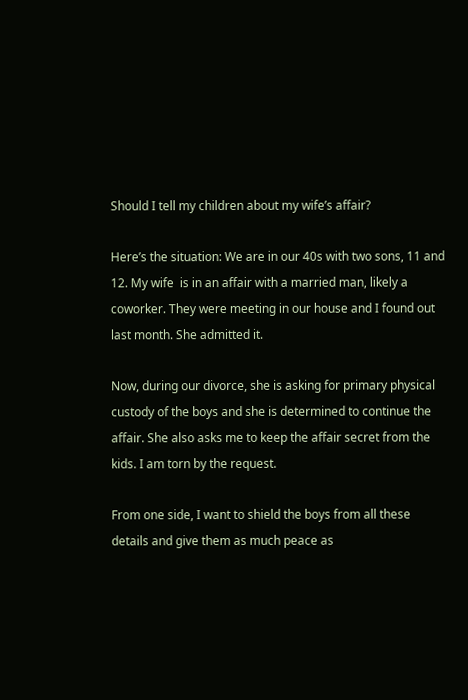Should I tell my children about my wife’s affair?

Here’s the situation: We are in our 40s with two sons, 11 and 12. My wife  is in an affair with a married man, likely a coworker. They were meeting in our house and I found out last month. She admitted it.

Now, during our divorce, she is asking for primary physical custody of the boys and she is determined to continue the affair. She also asks me to keep the affair secret from the kids. I am torn by the request.

From one side, I want to shield the boys from all these details and give them as much peace as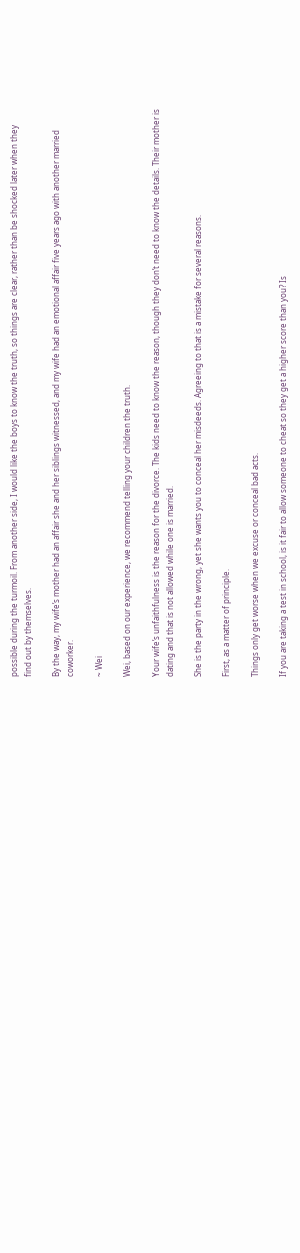possible during the turmoil. From another side, I would like the boys to know the truth, so things are clear, rather than be shocked later when they find out by themselves.

By the way, my wife’s mother had an affair she and her siblings witnessed, and my wife had an emotional affair five years ago with another married coworker.

~ Wei

Wei, based on our experience, we recommend telling your children the truth.

Your wife’s unfaithfulness is the reason for the divorce. The kids need to know the reason, though they don’t need to know the details. Their mother is dating and that is not allowed while one is married.

She is the party in the wrong, yet she wants you to conceal her misdeeds. Agreeing to that is a mistake for several reasons.

First, as a matter of principle.

Things only get worse when we excuse or conceal bad acts.

If you are taking a test in school, is it fair to allow someone to cheat so they get a higher score than you? Is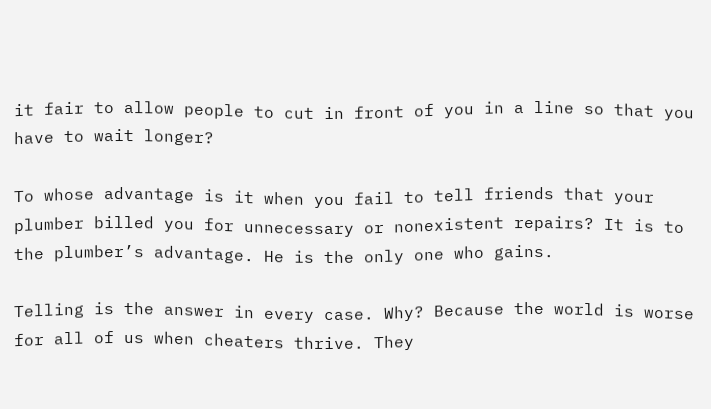it fair to allow people to cut in front of you in a line so that you have to wait longer?

To whose advantage is it when you fail to tell friends that your plumber billed you for unnecessary or nonexistent repairs? It is to the plumber’s advantage. He is the only one who gains.

Telling is the answer in every case. Why? Because the world is worse for all of us when cheaters thrive. They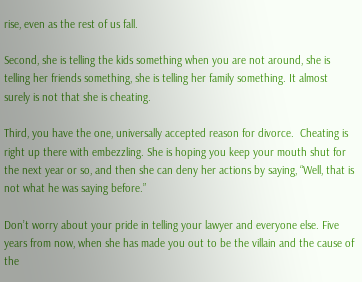rise, even as the rest of us fall.

Second, she is telling the kids something when you are not around, she is telling her friends something, she is telling her family something. It almost surely is not that she is cheating.

Third, you have the one, universally accepted reason for divorce.  Cheating is right up there with embezzling. She is hoping you keep your mouth shut for the next year or so, and then she can deny her actions by saying, “Well, that is not what he was saying before.”

Don’t worry about your pride in telling your lawyer and everyone else. Five years from now, when she has made you out to be the villain and the cause of the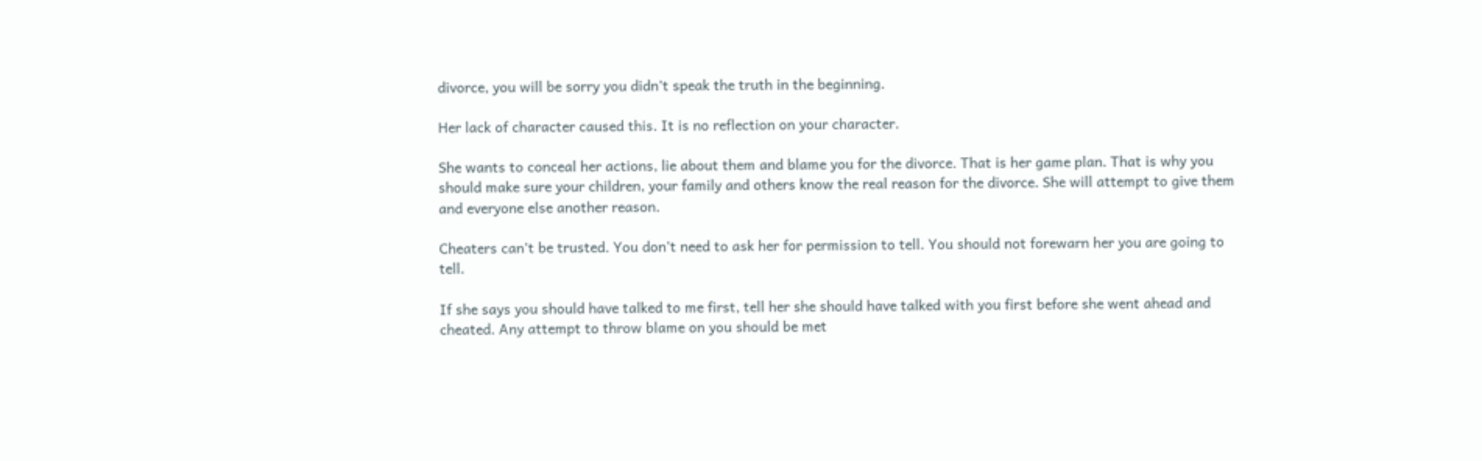divorce, you will be sorry you didn’t speak the truth in the beginning.

Her lack of character caused this. It is no reflection on your character.

She wants to conceal her actions, lie about them and blame you for the divorce. That is her game plan. That is why you should make sure your children, your family and others know the real reason for the divorce. She will attempt to give them and everyone else another reason.

Cheaters can’t be trusted. You don’t need to ask her for permission to tell. You should not forewarn her you are going to tell.

If she says you should have talked to me first, tell her she should have talked with you first before she went ahead and cheated. Any attempt to throw blame on you should be met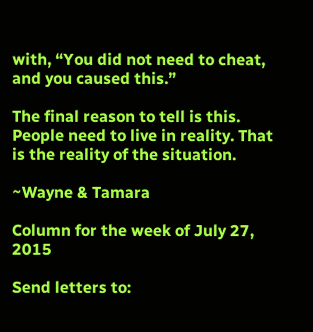with, “You did not need to cheat, and you caused this.”

The final reason to tell is this. People need to live in reality. That is the reality of the situation.

~Wayne & Tamara

Column for the week of July 27, 2015

Send letters to: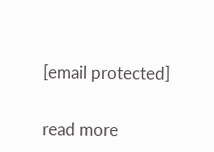[email protected]


read more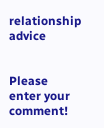relationship advice


Please enter your comment!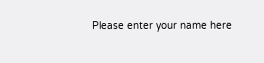Please enter your name here